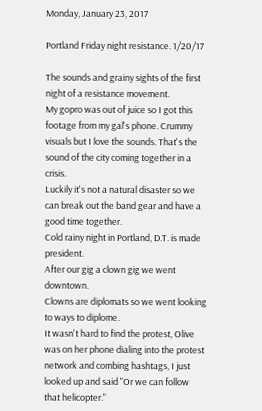Monday, January 23, 2017

Portland Friday night resistance. 1/20/17

The sounds and grainy sights of the first night of a resistance movement.
My gopro was out of juice so I got this footage from my gal's phone. Crummy visuals but I love the sounds. That's the sound of the city coming together in a crisis.
Luckily it's not a natural disaster so we can break out the band gear and have a good time together.
Cold rainy night in Portland, D.T. is made president.
After our gig a clown gig we went downtown.
Clowns are diplomats so we went looking to ways to diplome.
It wasn't hard to find the protest, Olive was on her phone dialing into the protest network and combing hashtags, I just looked up and said "Or we can follow that helicopter."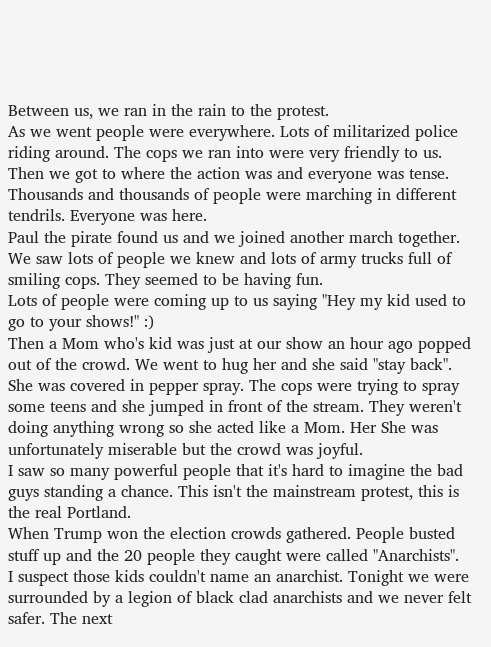Between us, we ran in the rain to the protest.
As we went people were everywhere. Lots of militarized police riding around. The cops we ran into were very friendly to us.
Then we got to where the action was and everyone was tense.
Thousands and thousands of people were marching in different tendrils. Everyone was here.
Paul the pirate found us and we joined another march together. We saw lots of people we knew and lots of army trucks full of smiling cops. They seemed to be having fun.
Lots of people were coming up to us saying "Hey my kid used to go to your shows!" :)
Then a Mom who's kid was just at our show an hour ago popped out of the crowd. We went to hug her and she said "stay back".
She was covered in pepper spray. The cops were trying to spray some teens and she jumped in front of the stream. They weren't doing anything wrong so she acted like a Mom. Her She was unfortunately miserable but the crowd was joyful.
I saw so many powerful people that it's hard to imagine the bad guys standing a chance. This isn't the mainstream protest, this is the real Portland.
When Trump won the election crowds gathered. People busted stuff up and the 20 people they caught were called "Anarchists".
I suspect those kids couldn't name an anarchist. Tonight we were surrounded by a legion of black clad anarchists and we never felt safer. The next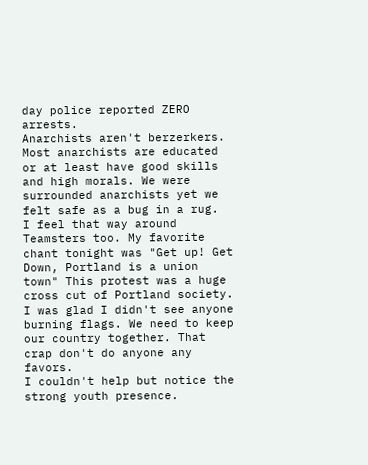day police reported ZERO arrests.
Anarchists aren't berzerkers. Most anarchists are educated or at least have good skills and high morals. We were surrounded anarchists yet we felt safe as a bug in a rug.
I feel that way around Teamsters too. My favorite chant tonight was "Get up! Get Down, Portland is a union town" This protest was a huge cross cut of Portland society. I was glad I didn't see anyone burning flags. We need to keep our country together. That crap don't do anyone any favors.
I couldn't help but notice the strong youth presence.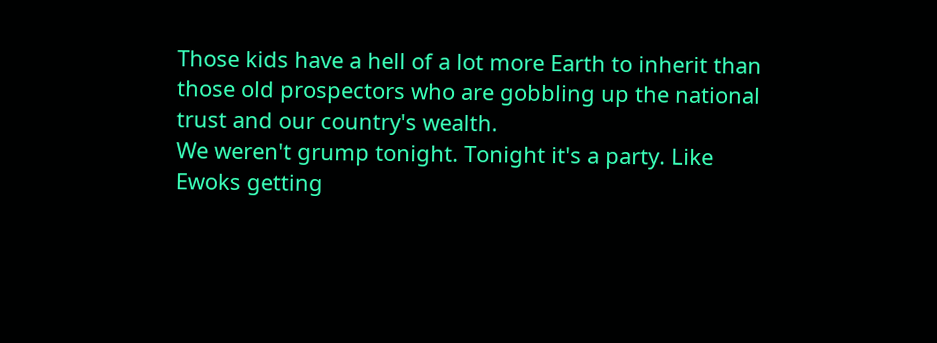Those kids have a hell of a lot more Earth to inherit than those old prospectors who are gobbling up the national trust and our country's wealth.
We weren't grump tonight. Tonight it's a party. Like Ewoks getting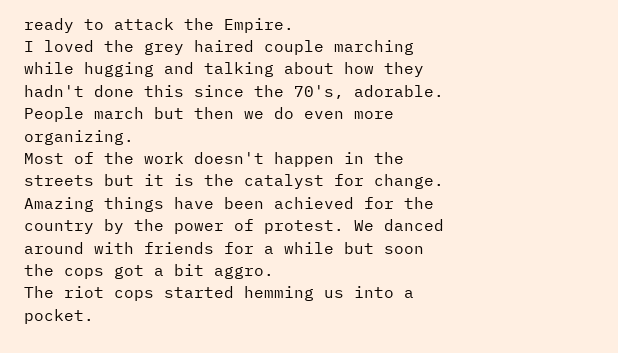ready to attack the Empire.
I loved the grey haired couple marching while hugging and talking about how they hadn't done this since the 70's, adorable.
People march but then we do even more organizing.
Most of the work doesn't happen in the streets but it is the catalyst for change.
Amazing things have been achieved for the country by the power of protest. We danced around with friends for a while but soon the cops got a bit aggro.
The riot cops started hemming us into a pocket.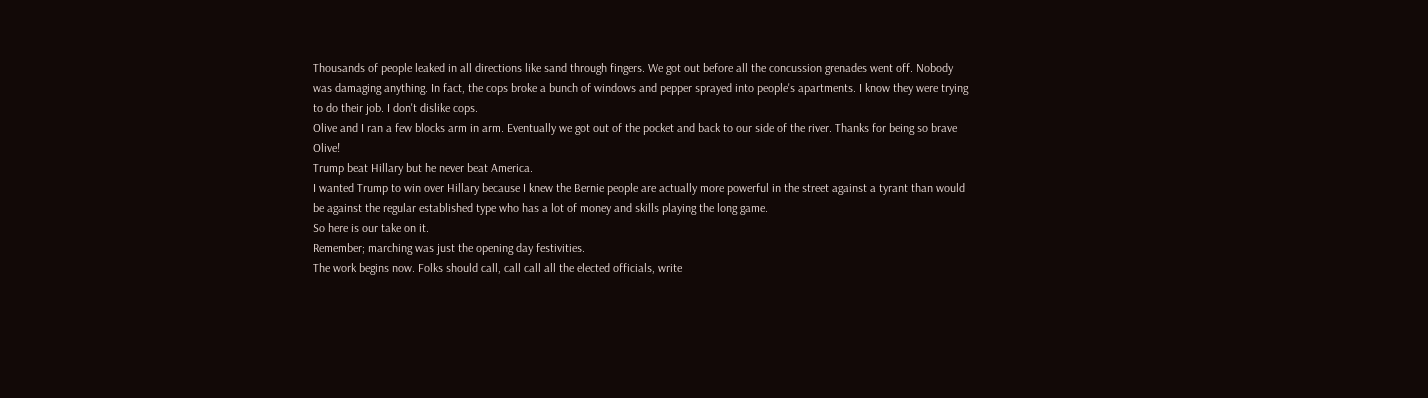Thousands of people leaked in all directions like sand through fingers. We got out before all the concussion grenades went off. Nobody was damaging anything. In fact, the cops broke a bunch of windows and pepper sprayed into people's apartments. I know they were trying to do their job. I don't dislike cops.
Olive and I ran a few blocks arm in arm. Eventually we got out of the pocket and back to our side of the river. Thanks for being so brave Olive!
Trump beat Hillary but he never beat America.
I wanted Trump to win over Hillary because I knew the Bernie people are actually more powerful in the street against a tyrant than would be against the regular established type who has a lot of money and skills playing the long game.
So here is our take on it.
Remember; marching was just the opening day festivities.
The work begins now. Folks should call, call call all the elected officials, write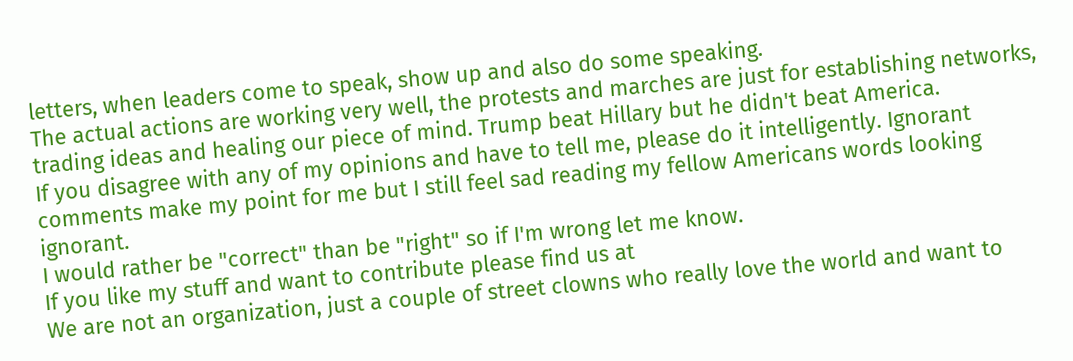letters, when leaders come to speak, show up and also do some speaking.
The actual actions are working very well, the protests and marches are just for establishing networks, trading ideas and healing our piece of mind. Trump beat Hillary but he didn't beat America.
If you disagree with any of my opinions and have to tell me, please do it intelligently. Ignorant comments make my point for me but I still feel sad reading my fellow Americans words looking ignorant.
I would rather be "correct" than be "right" so if I'm wrong let me know.
If you like my stuff and want to contribute please find us at
We are not an organization, just a couple of street clowns who really love the world and want to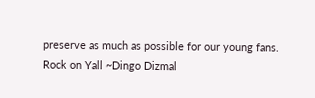preserve as much as possible for our young fans.
Rock on Yall ~Dingo Dizmal